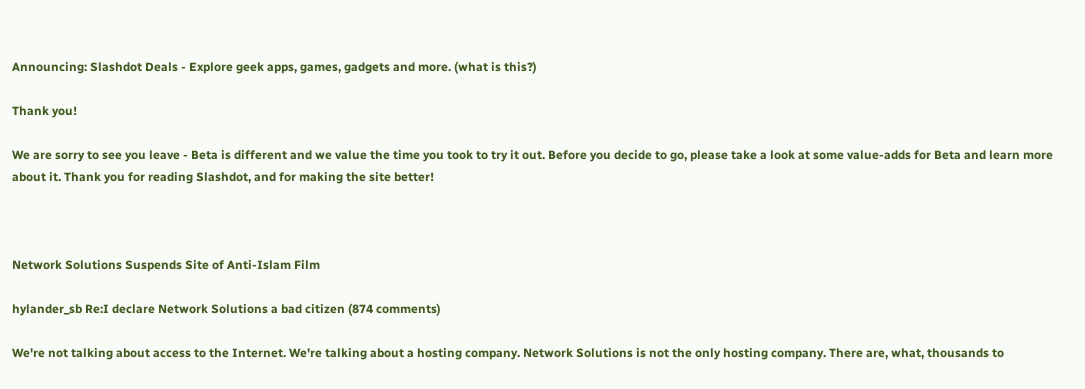Announcing: Slashdot Deals - Explore geek apps, games, gadgets and more. (what is this?)

Thank you!

We are sorry to see you leave - Beta is different and we value the time you took to try it out. Before you decide to go, please take a look at some value-adds for Beta and learn more about it. Thank you for reading Slashdot, and for making the site better!



Network Solutions Suspends Site of Anti-Islam Film

hylander_sb Re:I declare Network Solutions a bad citizen (874 comments)

We're not talking about access to the Internet. We're talking about a hosting company. Network Solutions is not the only hosting company. There are, what, thousands to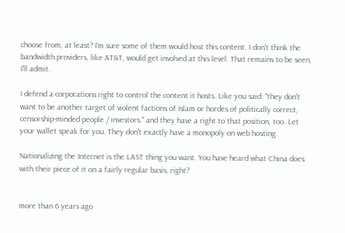choose from, at least? I'm sure some of them would host this content. I don't think the bandwidth providers, like AT&T, would get involved at this level. That remains to be seen, I'll admit.

I defend a corporations right to control the content it hosts. Like you said: "they don't want to be another target of violent factions of Islam or hordes of politically correct, censorship-minded people / investors." and they have a right to that position, too. Let your wallet speak for you. They don't exactly have a monopoly on web hosting.

Nationalizing the Internet is the LAST thing you want. You have heard what China does with their piece of it on a fairly regular basis, right?


more than 6 years ago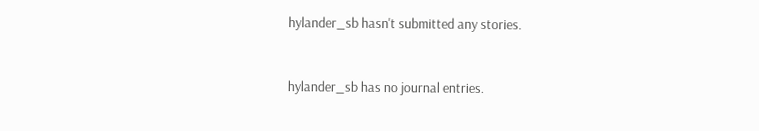hylander_sb hasn't submitted any stories.


hylander_sb has no journal entries.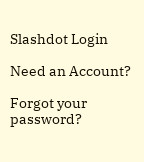Slashdot Login

Need an Account?

Forgot your password?